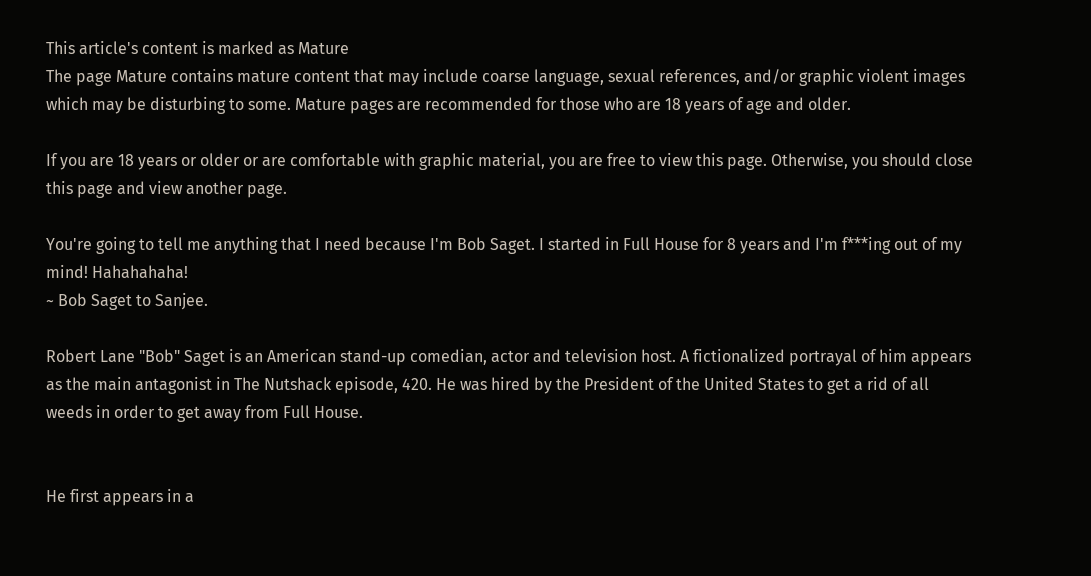This article's content is marked as Mature
The page Mature contains mature content that may include coarse language, sexual references, and/or graphic violent images which may be disturbing to some. Mature pages are recommended for those who are 18 years of age and older.

If you are 18 years or older or are comfortable with graphic material, you are free to view this page. Otherwise, you should close this page and view another page.

You're going to tell me anything that I need because I'm Bob Saget. I started in Full House for 8 years and I'm f***ing out of my mind! Hahahahaha!
~ Bob Saget to Sanjee.

Robert Lane "Bob" Saget is an American stand-up comedian, actor and television host. A fictionalized portrayal of him appears as the main antagonist in The Nutshack episode, 420. He was hired by the President of the United States to get a rid of all weeds in order to get away from Full House.


He first appears in a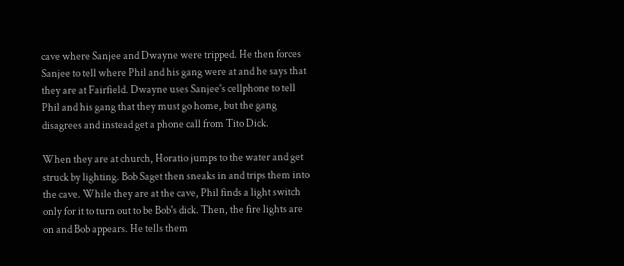cave where Sanjee and Dwayne were tripped. He then forces Sanjee to tell where Phil and his gang were at and he says that they are at Fairfield. Dwayne uses Sanjee's cellphone to tell Phil and his gang that they must go home, but the gang disagrees and instead get a phone call from Tito Dick.

When they are at church, Horatio jumps to the water and get struck by lighting. Bob Saget then sneaks in and trips them into the cave. While they are at the cave, Phil finds a light switch only for it to turn out to be Bob's dick. Then, the fire lights are on and Bob appears. He tells them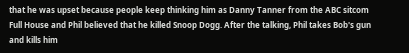that he was upset because people keep thinking him as Danny Tanner from the ABC sitcom Full House and Phil believed that he killed Snoop Dogg. After the talking, Phil takes Bob's gun and kills him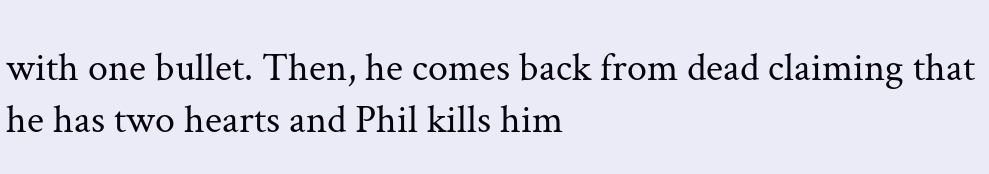with one bullet. Then, he comes back from dead claiming that he has two hearts and Phil kills him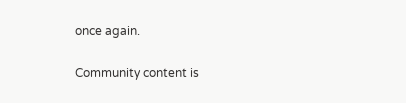once again.

Community content is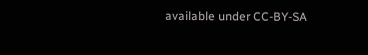available under CC-BY-SA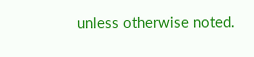unless otherwise noted.